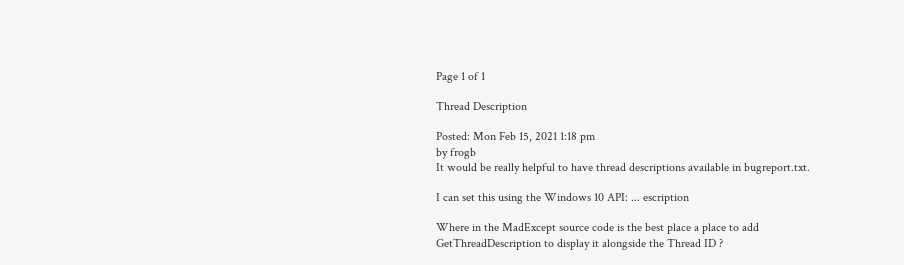Page 1 of 1

Thread Description

Posted: Mon Feb 15, 2021 1:18 pm
by frogb
It would be really helpful to have thread descriptions available in bugreport.txt.

I can set this using the Windows 10 API: ... escription

Where in the MadExcept source code is the best place a place to add GetThreadDescription to display it alongside the Thread ID ?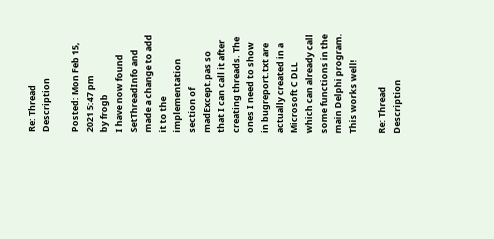Re: Thread Description

Posted: Mon Feb 15, 2021 5:47 pm
by frogb
I have now found SetThreadInfo and made a change to add it to the implementation section of madExcept.pas so that I can call it after creating threads. The ones I need to show in bugreport.txt are actually created in a Microsoft C DLL which can already call some functions in the main Delphi program. This works well!

Re: Thread Description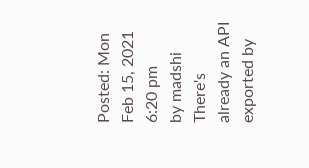Posted: Mon Feb 15, 2021 6:20 pm
by madshi
There's already an API exported by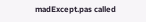madExcept.pas called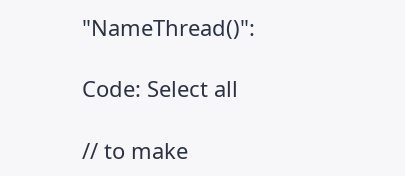"NameThread()":

Code: Select all

// to make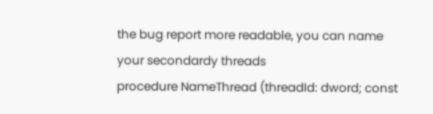the bug report more readable, you can name your secondardy threads
procedure NameThread (threadId: dword; const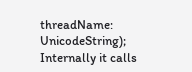threadName: UnicodeString);
Internally it calls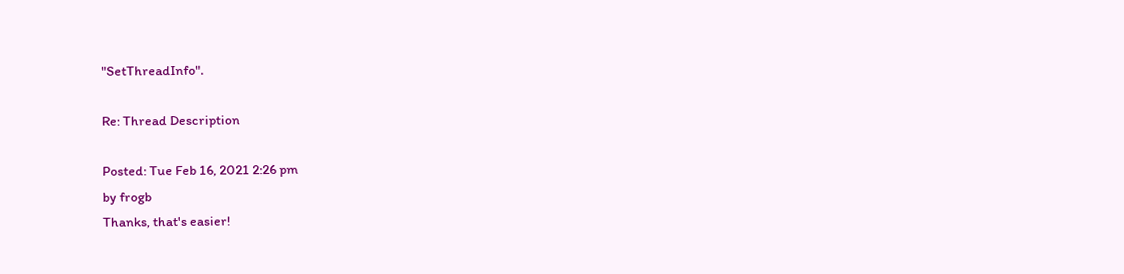"SetThreadInfo".

Re: Thread Description

Posted: Tue Feb 16, 2021 2:26 pm
by frogb
Thanks, that's easier!